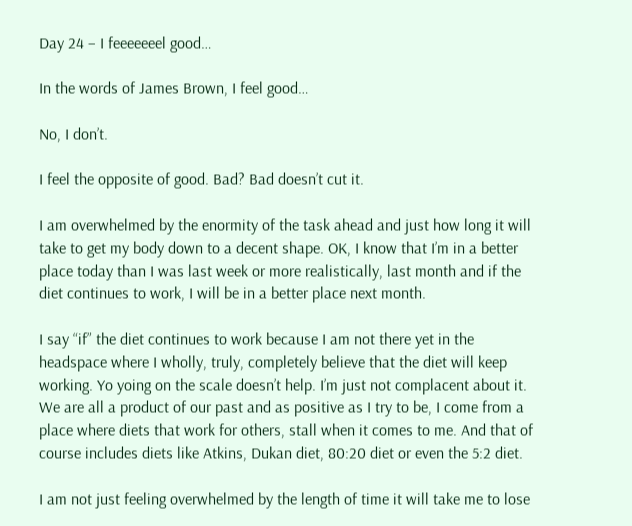Day 24 – I feeeeeeel good…

In the words of James Brown, I feel good…

No, I don’t.

I feel the opposite of good. Bad? Bad doesn’t cut it.

I am overwhelmed by the enormity of the task ahead and just how long it will take to get my body down to a decent shape. OK, I know that I’m in a better place today than I was last week or more realistically, last month and if the diet continues to work, I will be in a better place next month.

I say “if” the diet continues to work because I am not there yet in the headspace where I wholly, truly, completely believe that the diet will keep working. Yo yoing on the scale doesn’t help. I’m just not complacent about it. We are all a product of our past and as positive as I try to be, I come from a place where diets that work for others, stall when it comes to me. And that of course includes diets like Atkins, Dukan diet, 80:20 diet or even the 5:2 diet.

I am not just feeling overwhelmed by the length of time it will take me to lose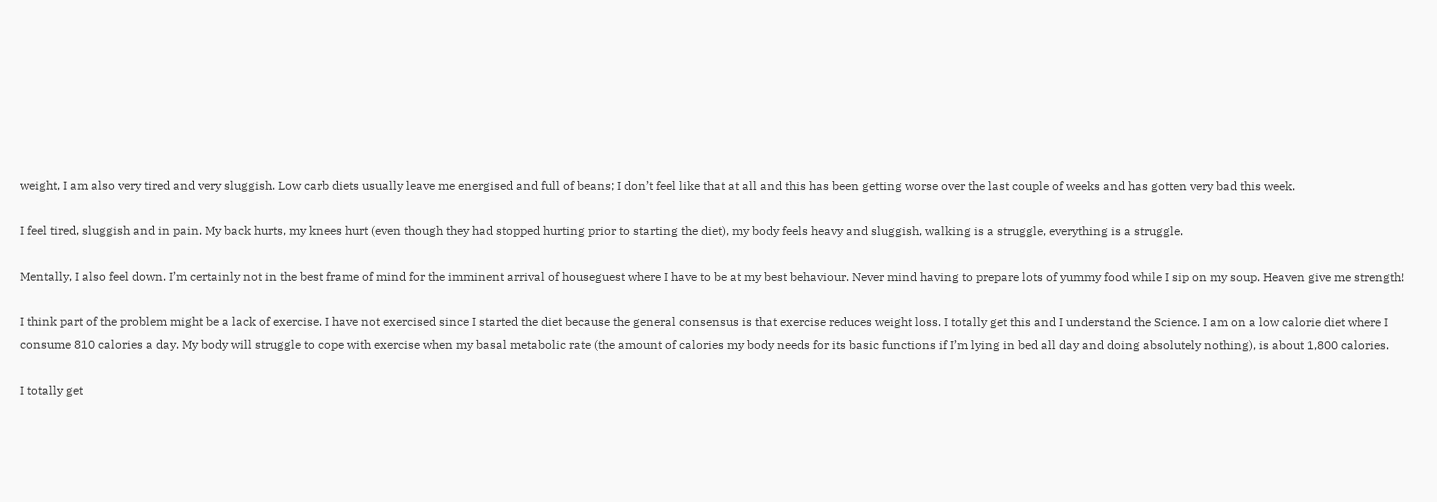weight, I am also very tired and very sluggish. Low carb diets usually leave me energised and full of beans; I don’t feel like that at all and this has been getting worse over the last couple of weeks and has gotten very bad this week.

I feel tired, sluggish and in pain. My back hurts, my knees hurt (even though they had stopped hurting prior to starting the diet), my body feels heavy and sluggish, walking is a struggle, everything is a struggle.

Mentally, I also feel down. I’m certainly not in the best frame of mind for the imminent arrival of houseguest where I have to be at my best behaviour. Never mind having to prepare lots of yummy food while I sip on my soup. Heaven give me strength!

I think part of the problem might be a lack of exercise. I have not exercised since I started the diet because the general consensus is that exercise reduces weight loss. I totally get this and I understand the Science. I am on a low calorie diet where I consume 810 calories a day. My body will struggle to cope with exercise when my basal metabolic rate (the amount of calories my body needs for its basic functions if I’m lying in bed all day and doing absolutely nothing), is about 1,800 calories.

I totally get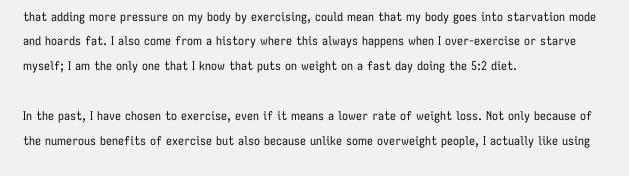that adding more pressure on my body by exercising, could mean that my body goes into starvation mode and hoards fat. I also come from a history where this always happens when I over-exercise or starve myself; I am the only one that I know that puts on weight on a fast day doing the 5:2 diet.

In the past, I have chosen to exercise, even if it means a lower rate of weight loss. Not only because of the numerous benefits of exercise but also because unlike some overweight people, I actually like using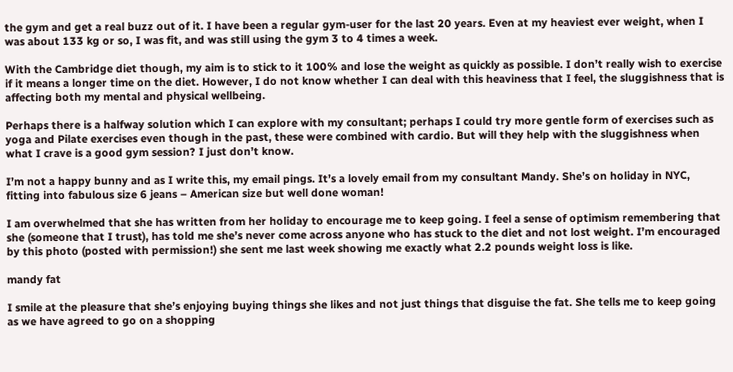the gym and get a real buzz out of it. I have been a regular gym-user for the last 20 years. Even at my heaviest ever weight, when I was about 133 kg or so, I was fit, and was still using the gym 3 to 4 times a week.

With the Cambridge diet though, my aim is to stick to it 100% and lose the weight as quickly as possible. I don’t really wish to exercise if it means a longer time on the diet. However, I do not know whether I can deal with this heaviness that I feel, the sluggishness that is affecting both my mental and physical wellbeing.

Perhaps there is a halfway solution which I can explore with my consultant; perhaps I could try more gentle form of exercises such as yoga and Pilate exercises even though in the past, these were combined with cardio. But will they help with the sluggishness when what I crave is a good gym session? I just don’t know.

I’m not a happy bunny and as I write this, my email pings. It’s a lovely email from my consultant Mandy. She’s on holiday in NYC, fitting into fabulous size 6 jeans – American size but well done woman!

I am overwhelmed that she has written from her holiday to encourage me to keep going. I feel a sense of optimism remembering that she (someone that I trust), has told me she’s never come across anyone who has stuck to the diet and not lost weight. I’m encouraged by this photo (posted with permission!) she sent me last week showing me exactly what 2.2 pounds weight loss is like.

mandy fat

I smile at the pleasure that she’s enjoying buying things she likes and not just things that disguise the fat. She tells me to keep going as we have agreed to go on a shopping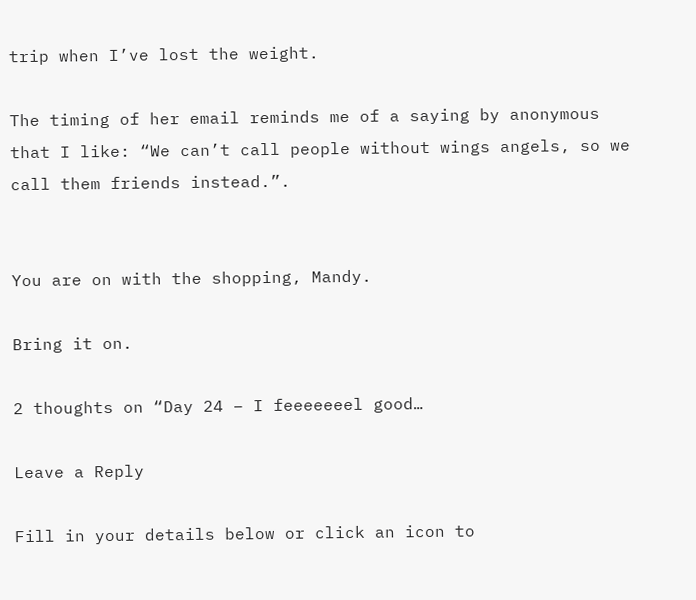trip when I’ve lost the weight.

The timing of her email reminds me of a saying by anonymous that I like: “We can’t call people without wings angels, so we call them friends instead.”.


You are on with the shopping, Mandy.

Bring it on.

2 thoughts on “Day 24 – I feeeeeeel good…

Leave a Reply

Fill in your details below or click an icon to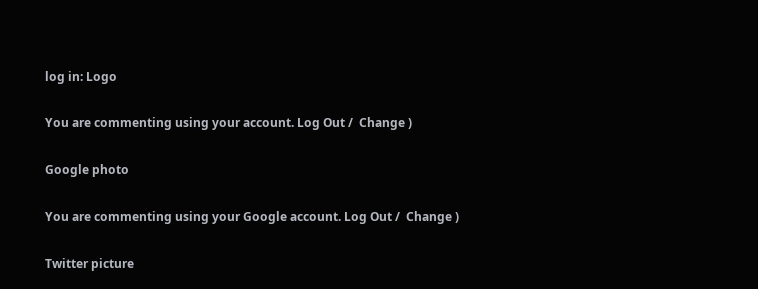log in: Logo

You are commenting using your account. Log Out /  Change )

Google photo

You are commenting using your Google account. Log Out /  Change )

Twitter picture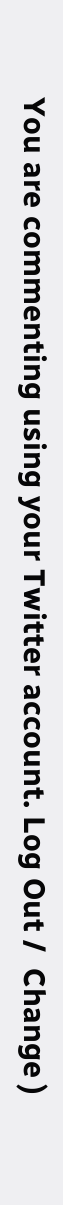You are commenting using your Twitter account. Log Out /  Change )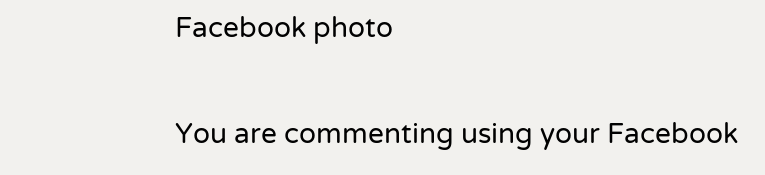Facebook photo

You are commenting using your Facebook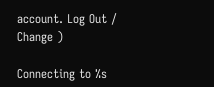account. Log Out /  Change )

Connecting to %s